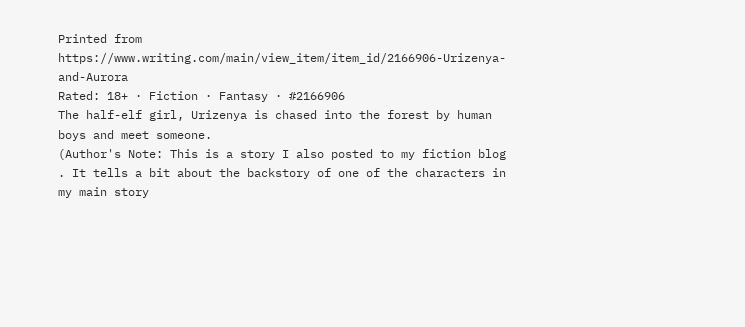Printed from https://www.writing.com/main/view_item/item_id/2166906-Urizenya-and-Aurora
Rated: 18+ · Fiction · Fantasy · #2166906
The half-elf girl, Urizenya is chased into the forest by human boys and meet someone.
(Author's Note: This is a story I also posted to my fiction blog  . It tells a bit about the backstory of one of the characters in my main story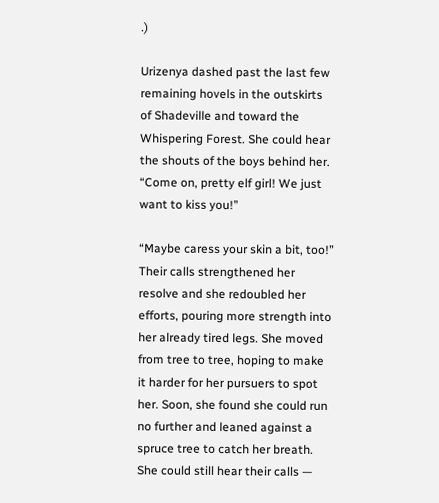.)

Urizenya dashed past the last few remaining hovels in the outskirts of Shadeville and toward the Whispering Forest. She could hear the shouts of the boys behind her. “Come on, pretty elf girl! We just want to kiss you!”

“Maybe caress your skin a bit, too!” Their calls strengthened her resolve and she redoubled her efforts, pouring more strength into her already tired legs. She moved from tree to tree, hoping to make it harder for her pursuers to spot her. Soon, she found she could run no further and leaned against a spruce tree to catch her breath. She could still hear their calls —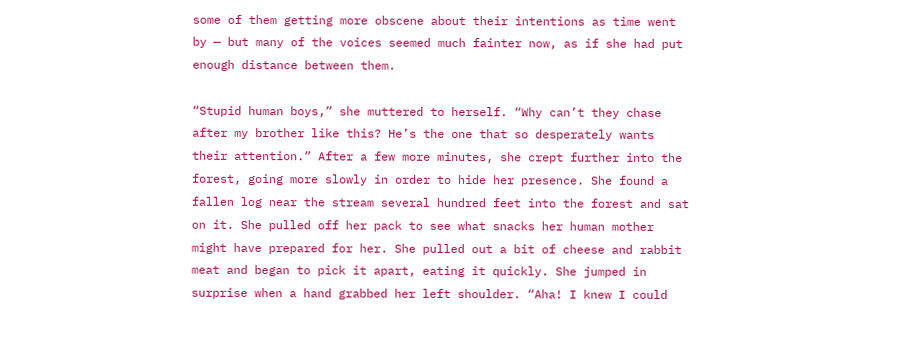some of them getting more obscene about their intentions as time went by — but many of the voices seemed much fainter now, as if she had put enough distance between them.

“Stupid human boys,” she muttered to herself. “Why can’t they chase after my brother like this? He’s the one that so desperately wants their attention.” After a few more minutes, she crept further into the forest, going more slowly in order to hide her presence. She found a fallen log near the stream several hundred feet into the forest and sat on it. She pulled off her pack to see what snacks her human mother might have prepared for her. She pulled out a bit of cheese and rabbit meat and began to pick it apart, eating it quickly. She jumped in surprise when a hand grabbed her left shoulder. “Aha! I knew I could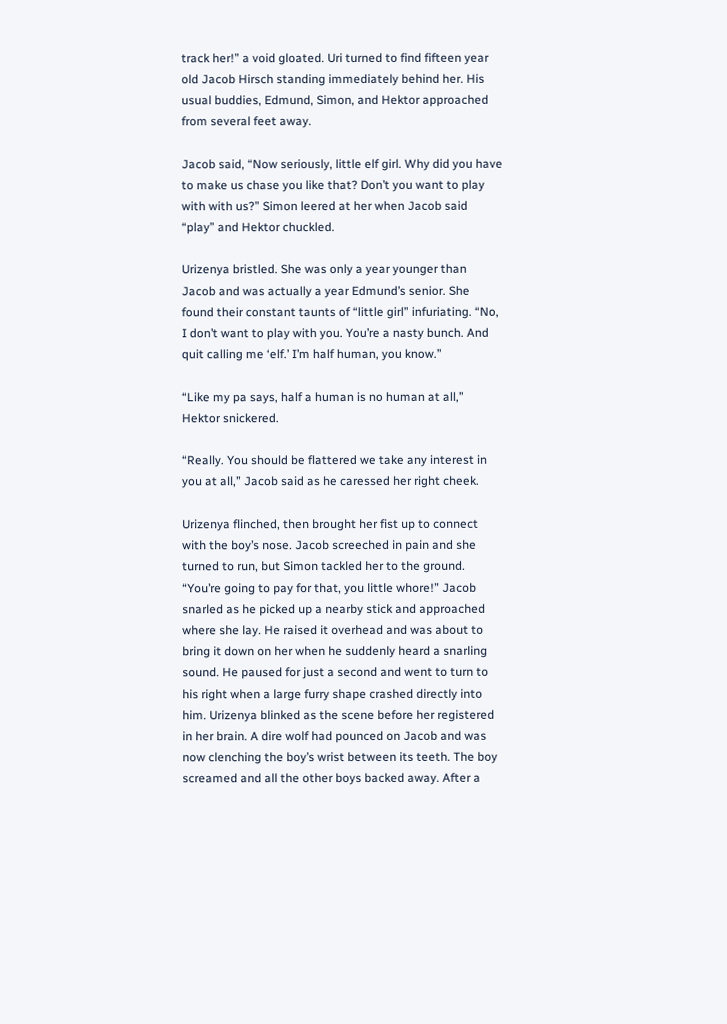track her!” a void gloated. Uri turned to find fifteen year old Jacob Hirsch standing immediately behind her. His usual buddies, Edmund, Simon, and Hektor approached from several feet away.

Jacob said, “Now seriously, little elf girl. Why did you have to make us chase you like that? Don’t you want to play with with us?” Simon leered at her when Jacob said “play” and Hektor chuckled.

Urizenya bristled. She was only a year younger than Jacob and was actually a year Edmund’s senior. She found their constant taunts of “little girl” infuriating. “No, I don’t want to play with you. You’re a nasty bunch. And quit calling me ‘elf.’ I’m half human, you know.”

“Like my pa says, half a human is no human at all,” Hektor snickered.

“Really. You should be flattered we take any interest in you at all,” Jacob said as he caressed her right cheek.

Urizenya flinched, then brought her fist up to connect with the boy’s nose. Jacob screeched in pain and she turned to run, but Simon tackled her to the ground. “You’re going to pay for that, you little whore!” Jacob snarled as he picked up a nearby stick and approached where she lay. He raised it overhead and was about to bring it down on her when he suddenly heard a snarling sound. He paused for just a second and went to turn to his right when a large furry shape crashed directly into him. Urizenya blinked as the scene before her registered in her brain. A dire wolf had pounced on Jacob and was now clenching the boy’s wrist between its teeth. The boy screamed and all the other boys backed away. After a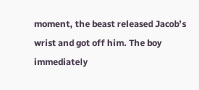moment, the beast released Jacob’s wrist and got off him. The boy immediately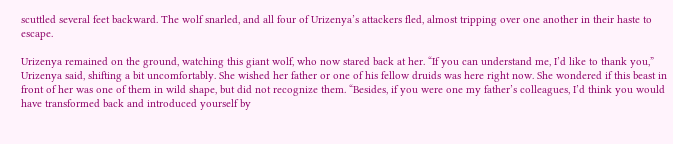scuttled several feet backward. The wolf snarled, and all four of Urizenya’s attackers fled, almost tripping over one another in their haste to escape.

Urizenya remained on the ground, watching this giant wolf, who now stared back at her. “If you can understand me, I’d like to thank you,” Urizenya said, shifting a bit uncomfortably. She wished her father or one of his fellow druids was here right now. She wondered if this beast in front of her was one of them in wild shape, but did not recognize them. “Besides, if you were one my father’s colleagues, I’d think you would have transformed back and introduced yourself by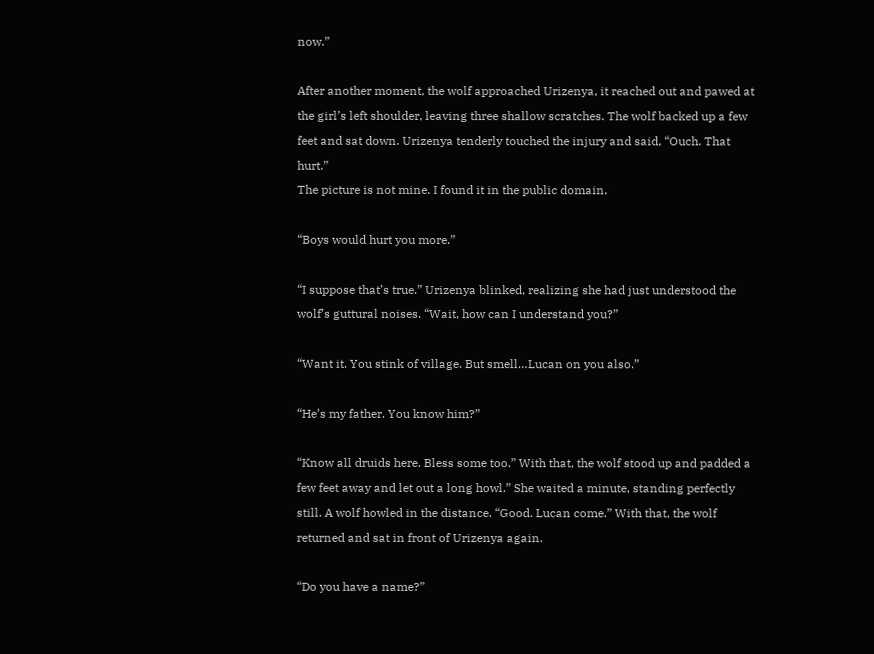now.”

After another moment, the wolf approached Urizenya, it reached out and pawed at the girl’s left shoulder, leaving three shallow scratches. The wolf backed up a few feet and sat down. Urizenya tenderly touched the injury and said, “Ouch. That hurt.”
The picture is not mine. I found it in the public domain.

“Boys would hurt you more.”

“I suppose that’s true.” Urizenya blinked, realizing she had just understood the wolf’s guttural noises. “Wait, how can I understand you?”

“Want it. You stink of village. But smell…Lucan on you also.”

“He’s my father. You know him?”

“Know all druids here. Bless some too.” With that, the wolf stood up and padded a few feet away and let out a long howl.” She waited a minute, standing perfectly still. A wolf howled in the distance. “Good. Lucan come.” With that, the wolf returned and sat in front of Urizenya again.

“Do you have a name?”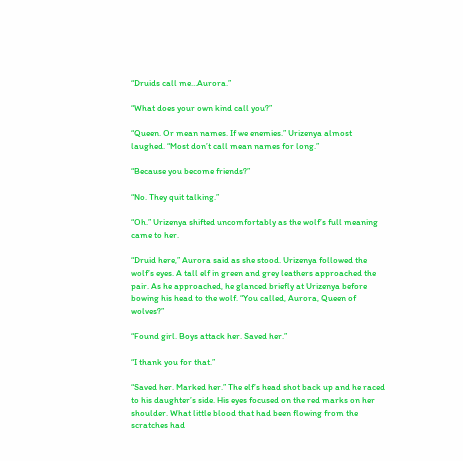“Druids call me…Aurora.”

“What does your own kind call you?”

“Queen. Or mean names. If we enemies.” Urizenya almost laughed. “Most don’t call mean names for long.”

“Because you become friends?”

“No. They quit talking.”

“Oh.” Urizenya shifted uncomfortably as the wolf’s full meaning came to her.

“Druid here,” Aurora said as she stood. Urizenya followed the wolf’s eyes. A tall elf in green and grey leathers approached the pair. As he approached, he glanced briefly at Urizenya before bowing his head to the wolf. “You called, Aurora, Queen of wolves?”

“Found girl. Boys attack her. Saved her.”

“I thank you for that.”

“Saved her. Marked her.” The elf’s head shot back up and he raced to his daughter’s side. His eyes focused on the red marks on her shoulder. What little blood that had been flowing from the scratches had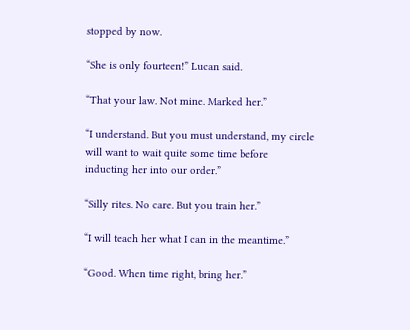stopped by now.

“She is only fourteen!” Lucan said.

“That your law. Not mine. Marked her.”

“I understand. But you must understand, my circle will want to wait quite some time before inducting her into our order.”

“Silly rites. No care. But you train her.”

“I will teach her what I can in the meantime.”

“Good. When time right, bring her.”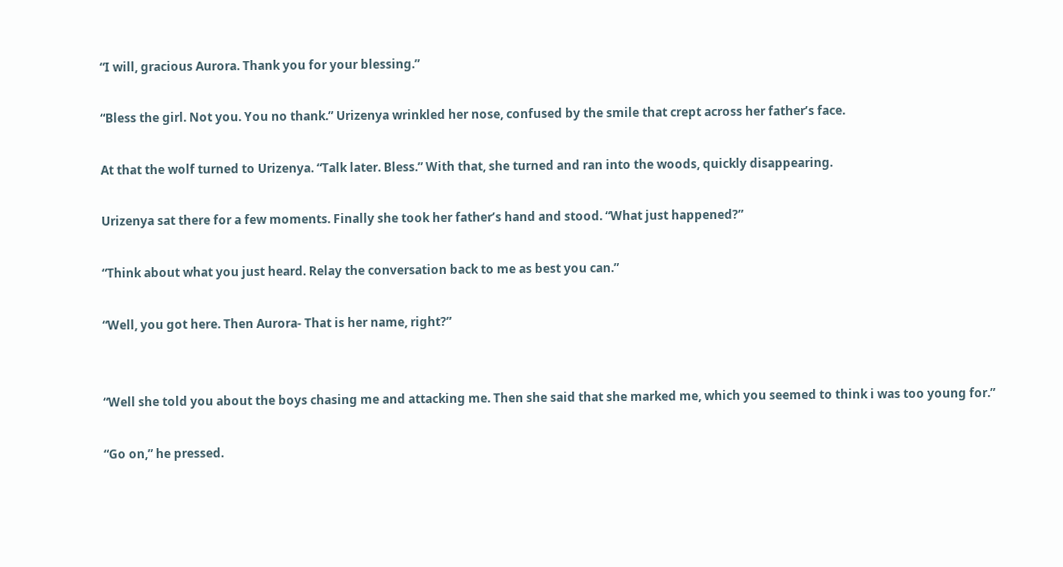“I will, gracious Aurora. Thank you for your blessing.”

“Bless the girl. Not you. You no thank.” Urizenya wrinkled her nose, confused by the smile that crept across her father’s face.

At that the wolf turned to Urizenya. “Talk later. Bless.” With that, she turned and ran into the woods, quickly disappearing.

Urizenya sat there for a few moments. Finally she took her father’s hand and stood. “What just happened?”

“Think about what you just heard. Relay the conversation back to me as best you can.”

“Well, you got here. Then Aurora- That is her name, right?”


“Well she told you about the boys chasing me and attacking me. Then she said that she marked me, which you seemed to think i was too young for.”

“Go on,” he pressed.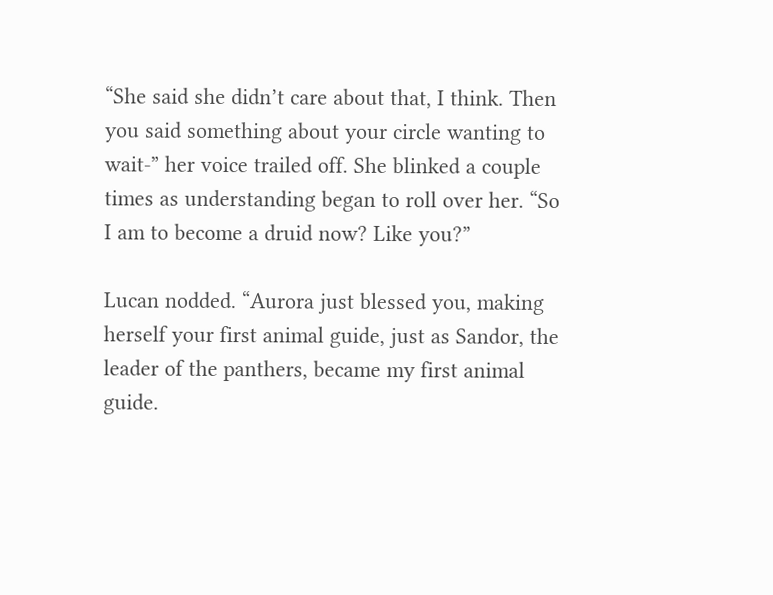“She said she didn’t care about that, I think. Then you said something about your circle wanting to wait-” her voice trailed off. She blinked a couple times as understanding began to roll over her. “So I am to become a druid now? Like you?”

Lucan nodded. “Aurora just blessed you, making herself your first animal guide, just as Sandor, the leader of the panthers, became my first animal guide.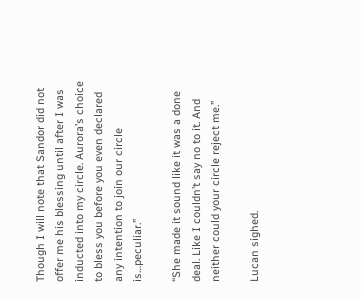Though I will note that Sandor did not offer me his blessing until after I was inducted into my circle. Aurora’s choice to bless you before you even declared any intention to join our circle is…peculiar.”

“She made it sound like it was a done deal. Like I couldn’t say no to it. And neither could your circle reject me.”

Lucan sighed.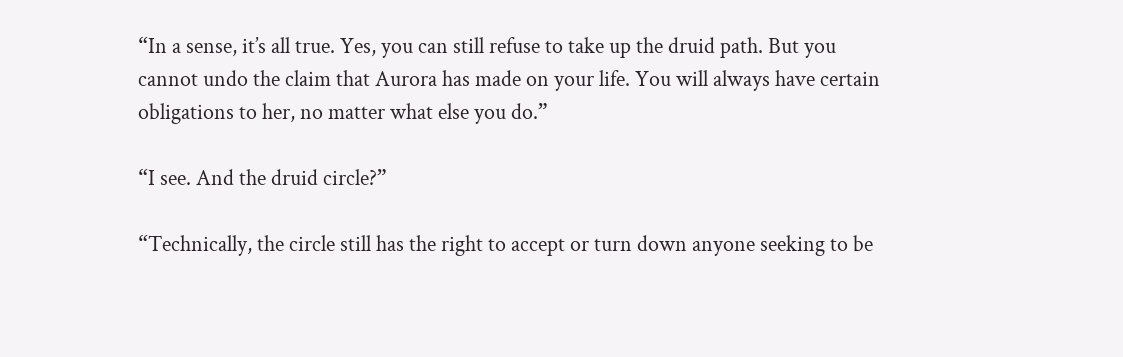“In a sense, it’s all true. Yes, you can still refuse to take up the druid path. But you cannot undo the claim that Aurora has made on your life. You will always have certain obligations to her, no matter what else you do.”

“I see. And the druid circle?”

“Technically, the circle still has the right to accept or turn down anyone seeking to be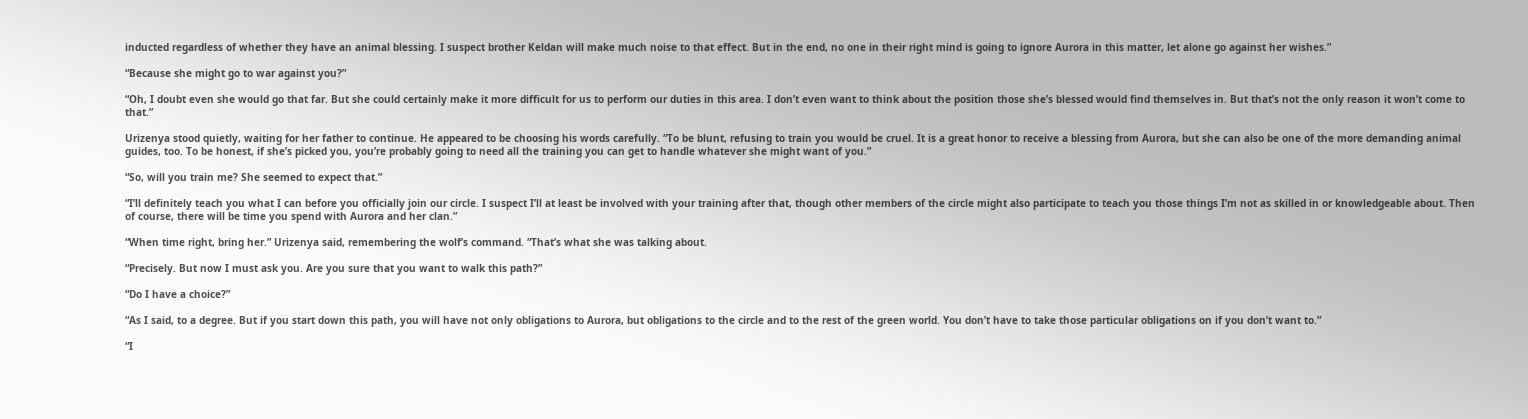inducted regardless of whether they have an animal blessing. I suspect brother Keldan will make much noise to that effect. But in the end, no one in their right mind is going to ignore Aurora in this matter, let alone go against her wishes.”

“Because she might go to war against you?”

“Oh, I doubt even she would go that far. But she could certainly make it more difficult for us to perform our duties in this area. I don’t even want to think about the position those she’s blessed would find themselves in. But that’s not the only reason it won’t come to that.”

Urizenya stood quietly, waiting for her father to continue. He appeared to be choosing his words carefully. “To be blunt, refusing to train you would be cruel. It is a great honor to receive a blessing from Aurora, but she can also be one of the more demanding animal guides, too. To be honest, if she’s picked you, you’re probably going to need all the training you can get to handle whatever she might want of you.”

“So, will you train me? She seemed to expect that.”

“I’ll definitely teach you what I can before you officially join our circle. I suspect I’ll at least be involved with your training after that, though other members of the circle might also participate to teach you those things I’m not as skilled in or knowledgeable about. Then of course, there will be time you spend with Aurora and her clan.”

“When time right, bring her.” Urizenya said, remembering the wolf’s command. “That’s what she was talking about.

“Precisely. But now I must ask you. Are you sure that you want to walk this path?”

“Do I have a choice?”

“As I said, to a degree. But if you start down this path, you will have not only obligations to Aurora, but obligations to the circle and to the rest of the green world. You don’t have to take those particular obligations on if you don’t want to.”

“I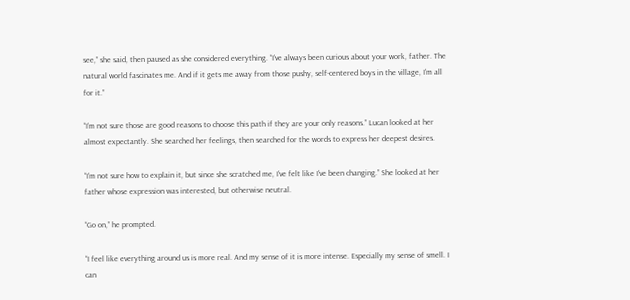see,” she said, then paused as she considered everything. “I’ve always been curious about your work, father. The natural world fascinates me. And if it gets me away from those pushy, self-centered boys in the village, I’m all for it.”

“I’m not sure those are good reasons to choose this path if they are your only reasons.” Lucan looked at her almost expectantly. She searched her feelings, then searched for the words to express her deepest desires.

“I’m not sure how to explain it, but since she scratched me, I’ve felt like I’ve been changing.” She looked at her father whose expression was interested, but otherwise neutral.

“Go on,” he prompted.

“I feel like everything around us is more real. And my sense of it is more intense. Especially my sense of smell. I can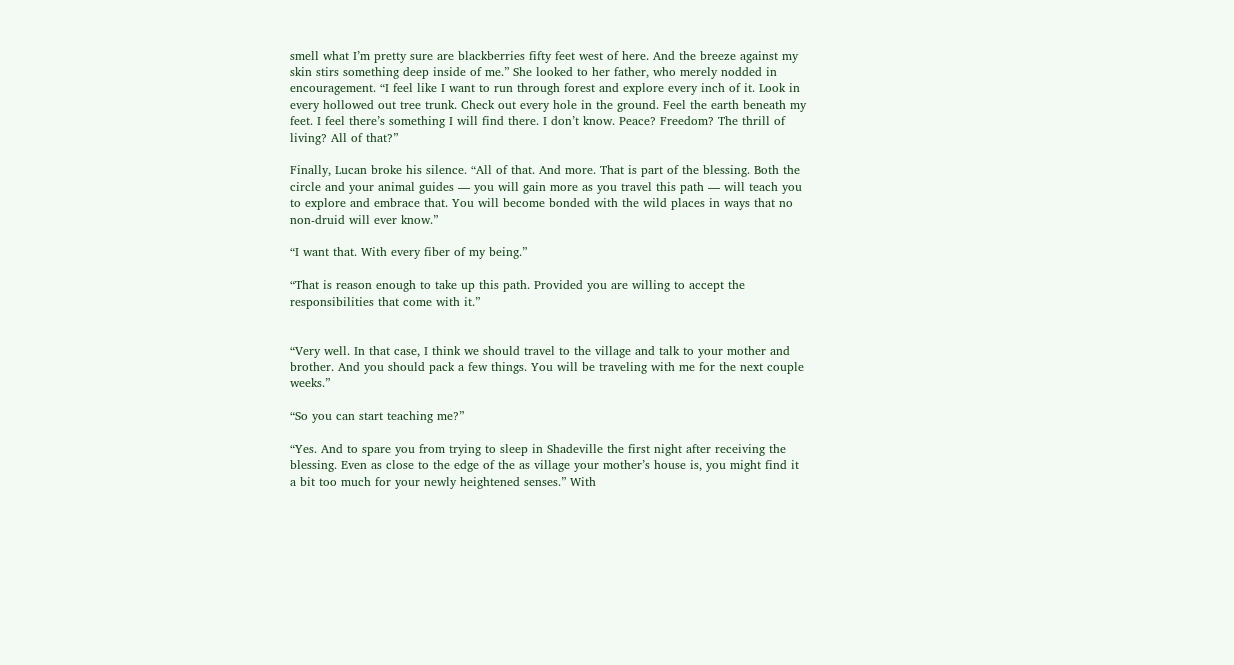smell what I’m pretty sure are blackberries fifty feet west of here. And the breeze against my skin stirs something deep inside of me.” She looked to her father, who merely nodded in encouragement. “I feel like I want to run through forest and explore every inch of it. Look in every hollowed out tree trunk. Check out every hole in the ground. Feel the earth beneath my feet. I feel there’s something I will find there. I don’t know. Peace? Freedom? The thrill of living? All of that?”

Finally, Lucan broke his silence. “All of that. And more. That is part of the blessing. Both the circle and your animal guides — you will gain more as you travel this path — will teach you to explore and embrace that. You will become bonded with the wild places in ways that no non-druid will ever know.”

“I want that. With every fiber of my being.”

“That is reason enough to take up this path. Provided you are willing to accept the responsibilities that come with it.”


“Very well. In that case, I think we should travel to the village and talk to your mother and brother. And you should pack a few things. You will be traveling with me for the next couple weeks.”

“So you can start teaching me?”

“Yes. And to spare you from trying to sleep in Shadeville the first night after receiving the blessing. Even as close to the edge of the as village your mother’s house is, you might find it a bit too much for your newly heightened senses.” With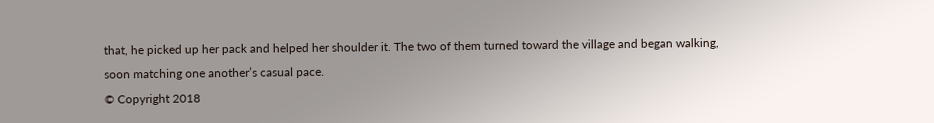that, he picked up her pack and helped her shoulder it. The two of them turned toward the village and began walking, soon matching one another’s casual pace.
© Copyright 2018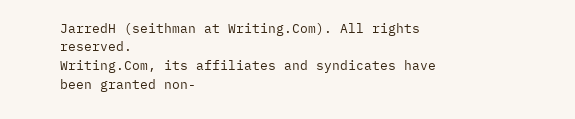JarredH (seithman at Writing.Com). All rights reserved.
Writing.Com, its affiliates and syndicates have been granted non-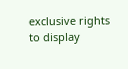exclusive rights to display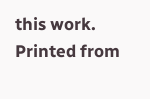this work.
Printed from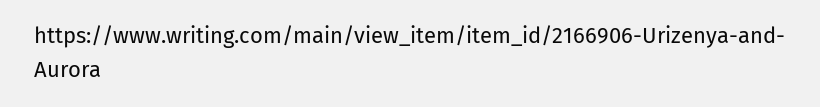https://www.writing.com/main/view_item/item_id/2166906-Urizenya-and-Aurora